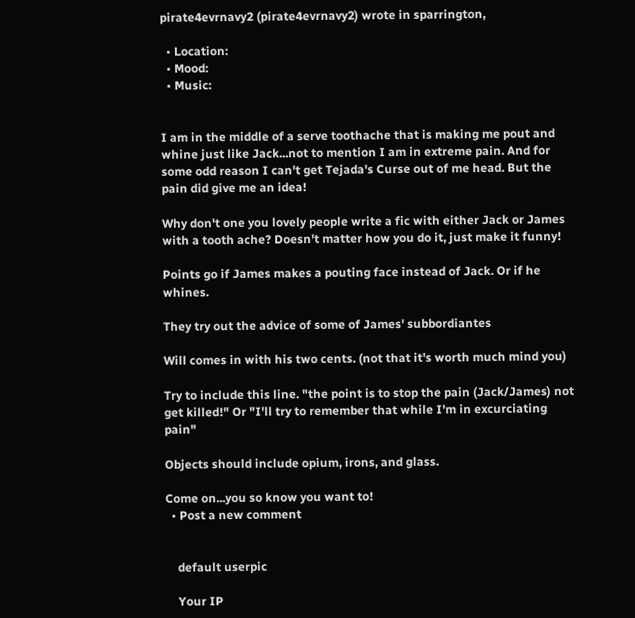pirate4evrnavy2 (pirate4evrnavy2) wrote in sparrington,

  • Location:
  • Mood:
  • Music:


I am in the middle of a serve toothache that is making me pout and whine just like Jack...not to mention I am in extreme pain. And for some odd reason I can't get Tejada's Curse out of me head. But the pain did give me an idea!

Why don't one you lovely people write a fic with either Jack or James with a tooth ache? Doesn't matter how you do it, just make it funny!

Points go if James makes a pouting face instead of Jack. Or if he whines.

They try out the advice of some of James' subbordiantes

Will comes in with his two cents. (not that it's worth much mind you)

Try to include this line. "the point is to stop the pain (Jack/James) not get killed!" Or "I'll try to remember that while I'm in excurciating pain"

Objects should include opium, irons, and glass.

Come on...you so know you want to!
  • Post a new comment


    default userpic

    Your IP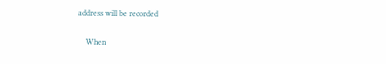address will be recorded

    When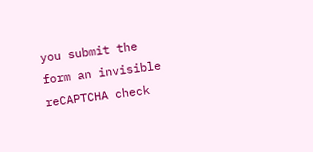you submit the form an invisible reCAPTCHA check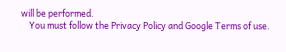will be performed.
    You must follow the Privacy Policy and Google Terms of use.